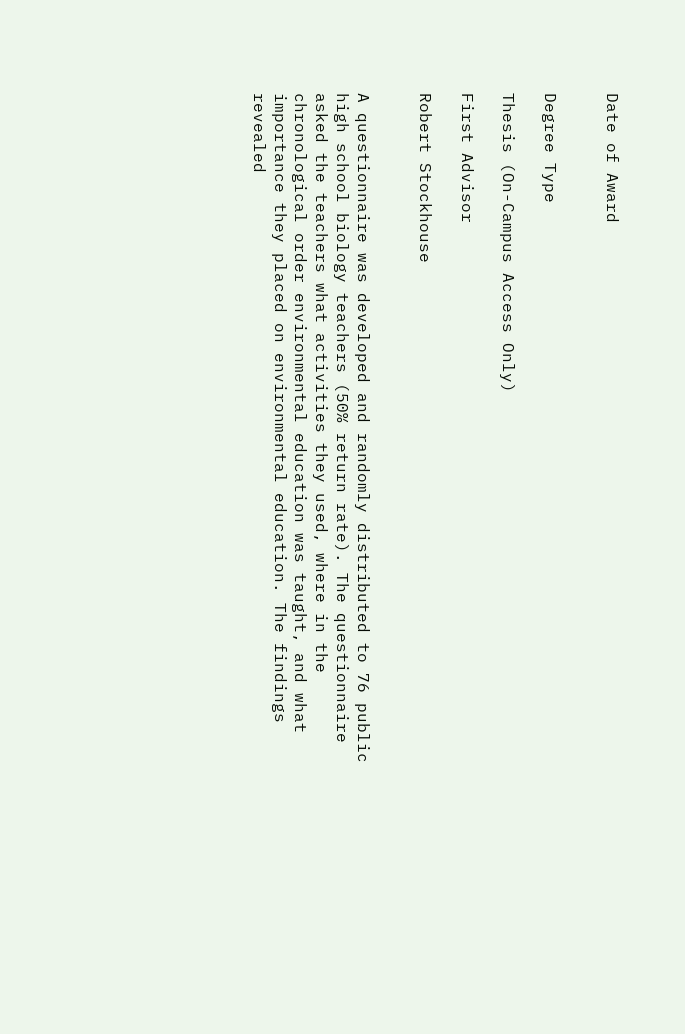Date of Award


Degree Type

Thesis (On-Campus Access Only)

First Advisor

Robert Stockhouse


A questionnaire was developed and randomly distributed to 76 public high school biology teachers (50% return rate). The questionnaire asked the teachers what activities they used, where in the chronological order environmental education was taught, and what importance they placed on environmental education. The findings revealed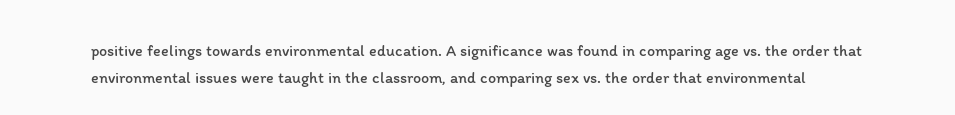positive feelings towards environmental education. A significance was found in comparing age vs. the order that environmental issues were taught in the classroom, and comparing sex vs. the order that environmental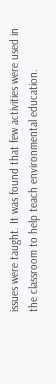issues were taught. It was found that few activities were used in the classroom to help teach environmental education.